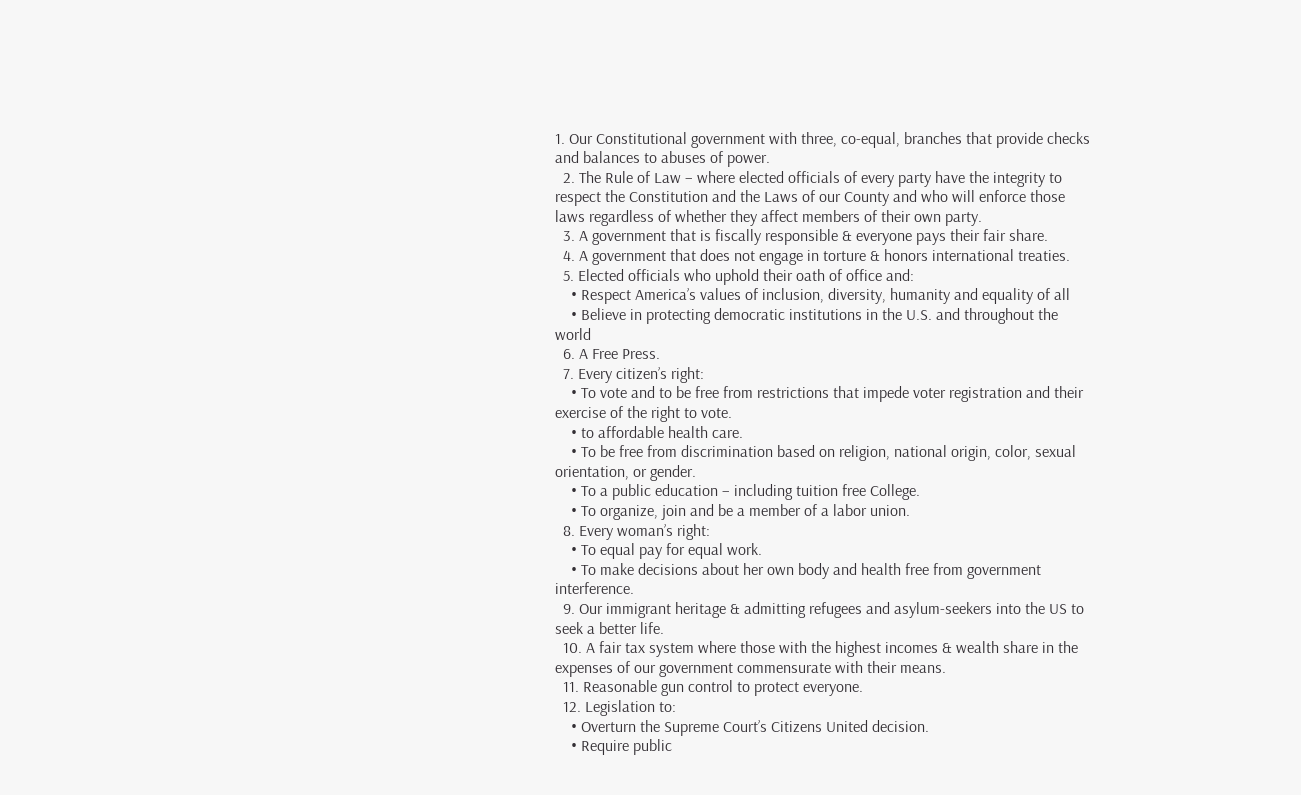1. Our Constitutional government with three, co-equal, branches that provide checks and balances to abuses of power.
  2. The Rule of Law – where elected officials of every party have the integrity to respect the Constitution and the Laws of our County and who will enforce those laws regardless of whether they affect members of their own party.
  3. A government that is fiscally responsible & everyone pays their fair share.
  4. A government that does not engage in torture & honors international treaties.
  5. Elected officials who uphold their oath of office and:
    • Respect America’s values of inclusion, diversity, humanity and equality of all
    • Believe in protecting democratic institutions in the U.S. and throughout the world
  6. A Free Press.
  7. Every citizen’s right:
    • To vote and to be free from restrictions that impede voter registration and their exercise of the right to vote.
    • to affordable health care.
    • To be free from discrimination based on religion, national origin, color, sexual orientation, or gender.
    • To a public education – including tuition free College.
    • To organize, join and be a member of a labor union.
  8. Every woman’s right:
    • To equal pay for equal work.
    • To make decisions about her own body and health free from government interference.
  9. Our immigrant heritage & admitting refugees and asylum-seekers into the US to seek a better life.
  10. A fair tax system where those with the highest incomes & wealth share in the expenses of our government commensurate with their means.
  11. Reasonable gun control to protect everyone.
  12. Legislation to:
    • Overturn the Supreme Court’s Citizens United decision.
    • Require public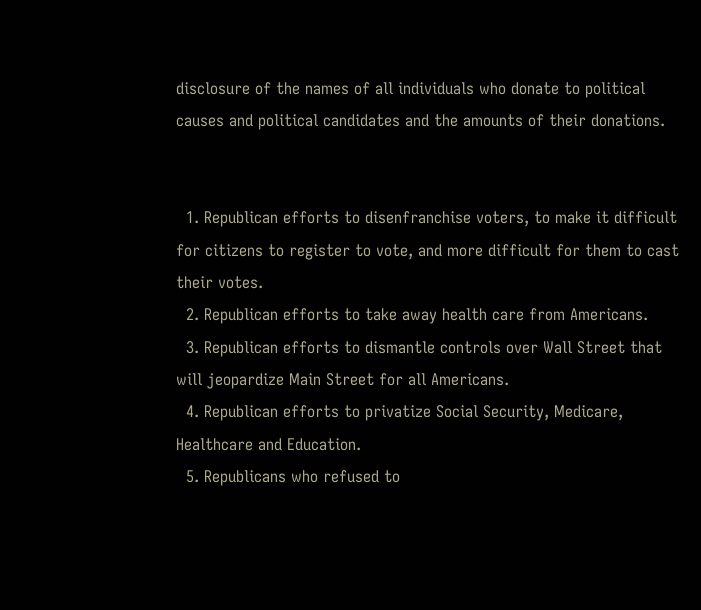disclosure of the names of all individuals who donate to political causes and political candidates and the amounts of their donations.


  1. Republican efforts to disenfranchise voters, to make it difficult for citizens to register to vote, and more difficult for them to cast their votes.
  2. Republican efforts to take away health care from Americans.
  3. Republican efforts to dismantle controls over Wall Street that will jeopardize Main Street for all Americans.
  4. Republican efforts to privatize Social Security, Medicare, Healthcare and Education.
  5. Republicans who refused to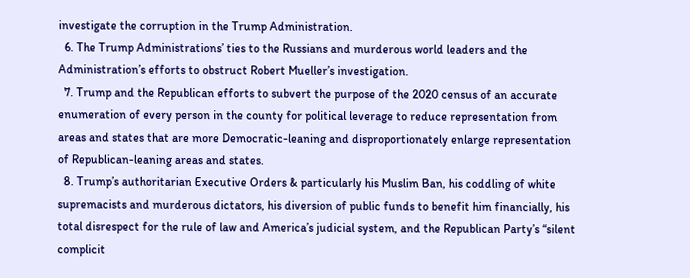investigate the corruption in the Trump Administration.
  6. The Trump Administrations’ ties to the Russians and murderous world leaders and the Administration’s efforts to obstruct Robert Mueller’s investigation.
  7. Trump and the Republican efforts to subvert the purpose of the 2020 census of an accurate enumeration of every person in the county for political leverage to reduce representation from areas and states that are more Democratic-leaning and disproportionately enlarge representation of Republican-leaning areas and states.
  8. Trump’s authoritarian Executive Orders & particularly his Muslim Ban, his coddling of white supremacists and murderous dictators, his diversion of public funds to benefit him financially, his total disrespect for the rule of law and America’s judicial system, and the Republican Party’s “silent complicit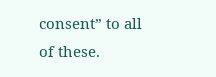consent” to all of these.